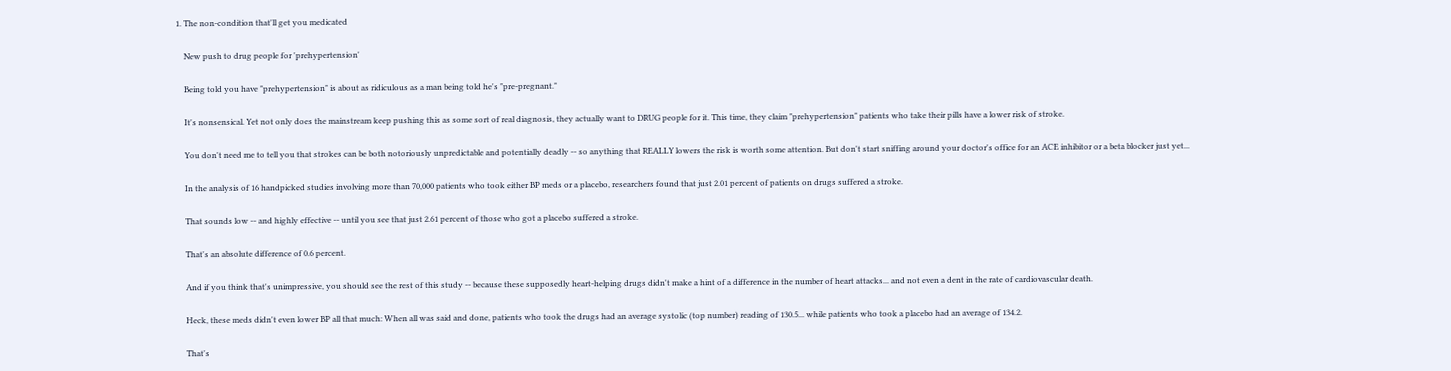1. The non-condition that'll get you medicated

    New push to drug people for 'prehypertension'

    Being told you have "prehypertension" is about as ridiculous as a man being told he's "pre-pregnant."

    It's nonsensical. Yet not only does the mainstream keep pushing this as some sort of real diagnosis, they actually want to DRUG people for it. This time, they claim "prehypertension" patients who take their pills have a lower risk of stroke.

    You don't need me to tell you that strokes can be both notoriously unpredictable and potentially deadly -- so anything that REALLY lowers the risk is worth some attention. But don't start sniffing around your doctor's office for an ACE inhibitor or a beta blocker just yet...

    In the analysis of 16 handpicked studies involving more than 70,000 patients who took either BP meds or a placebo, researchers found that just 2.01 percent of patients on drugs suffered a stroke.

    That sounds low -- and highly effective -- until you see that just 2.61 percent of those who got a placebo suffered a stroke.

    That's an absolute difference of 0.6 percent.

    And if you think that's unimpressive, you should see the rest of this study -- because these supposedly heart-helping drugs didn't make a hint of a difference in the number of heart attacks... and not even a dent in the rate of cardiovascular death.

    Heck, these meds didn't even lower BP all that much: When all was said and done, patients who took the drugs had an average systolic (top number) reading of 130.5... while patients who took a placebo had an average of 134.2.

    That's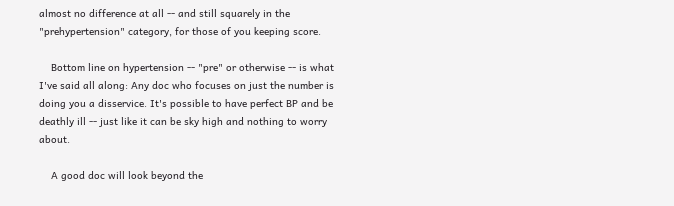almost no difference at all -- and still squarely in the "prehypertension" category, for those of you keeping score.

    Bottom line on hypertension -- "pre" or otherwise -- is what I've said all along: Any doc who focuses on just the number is doing you a disservice. It's possible to have perfect BP and be deathly ill -- just like it can be sky high and nothing to worry about.

    A good doc will look beyond the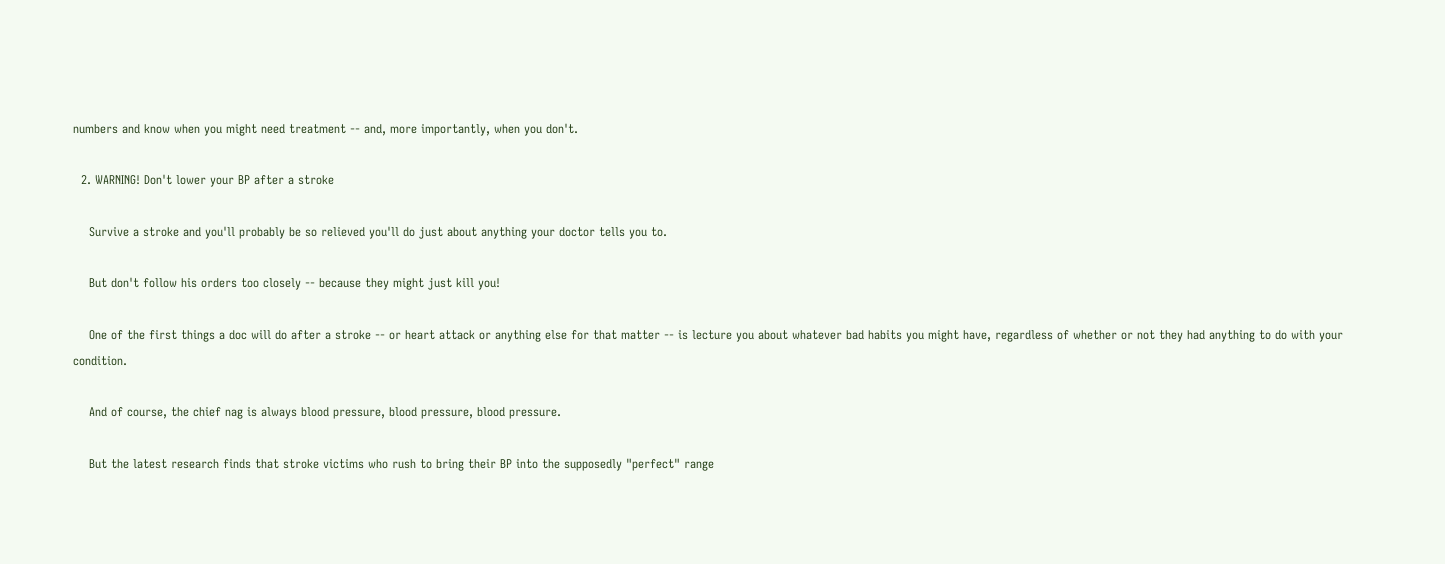numbers and know when you might need treatment -- and, more importantly, when you don't.

  2. WARNING! Don't lower your BP after a stroke

    Survive a stroke and you'll probably be so relieved you'll do just about anything your doctor tells you to.

    But don't follow his orders too closely -- because they might just kill you!

    One of the first things a doc will do after a stroke -- or heart attack or anything else for that matter -- is lecture you about whatever bad habits you might have, regardless of whether or not they had anything to do with your condition.

    And of course, the chief nag is always blood pressure, blood pressure, blood pressure.

    But the latest research finds that stroke victims who rush to bring their BP into the supposedly "perfect" range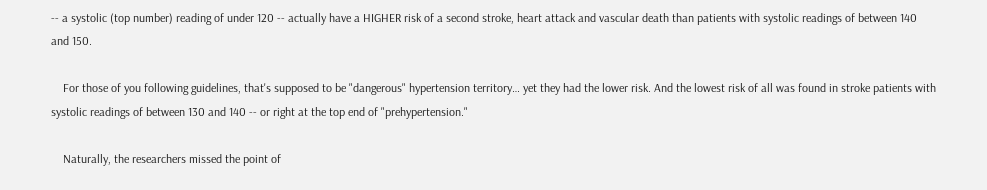-- a systolic (top number) reading of under 120 -- actually have a HIGHER risk of a second stroke, heart attack and vascular death than patients with systolic readings of between 140 and 150.

    For those of you following guidelines, that's supposed to be "dangerous" hypertension territory… yet they had the lower risk. And the lowest risk of all was found in stroke patients with systolic readings of between 130 and 140 -- or right at the top end of "prehypertension."

    Naturally, the researchers missed the point of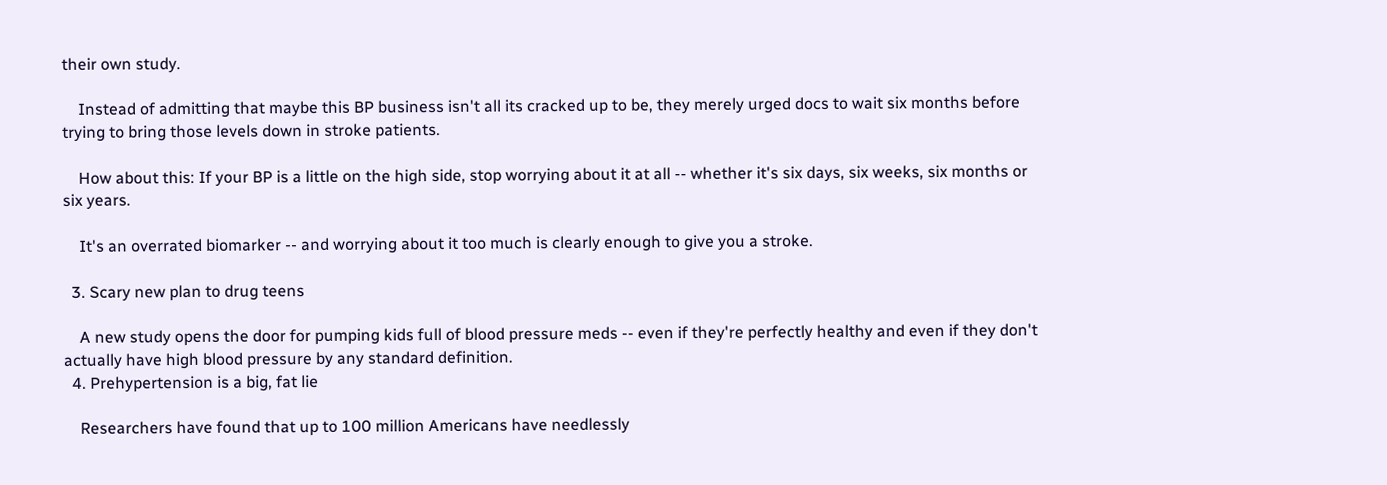their own study.

    Instead of admitting that maybe this BP business isn't all its cracked up to be, they merely urged docs to wait six months before trying to bring those levels down in stroke patients.

    How about this: If your BP is a little on the high side, stop worrying about it at all -- whether it's six days, six weeks, six months or six years.

    It's an overrated biomarker -- and worrying about it too much is clearly enough to give you a stroke.

  3. Scary new plan to drug teens

    A new study opens the door for pumping kids full of blood pressure meds -- even if they're perfectly healthy and even if they don't actually have high blood pressure by any standard definition.
  4. Prehypertension is a big, fat lie

    Researchers have found that up to 100 million Americans have needlessly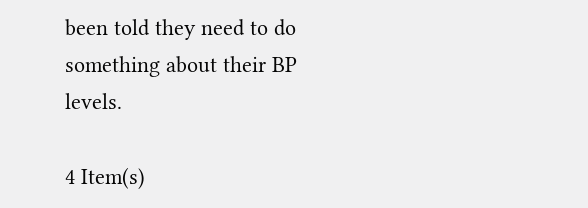been told they need to do something about their BP levels.

4 Item(s)